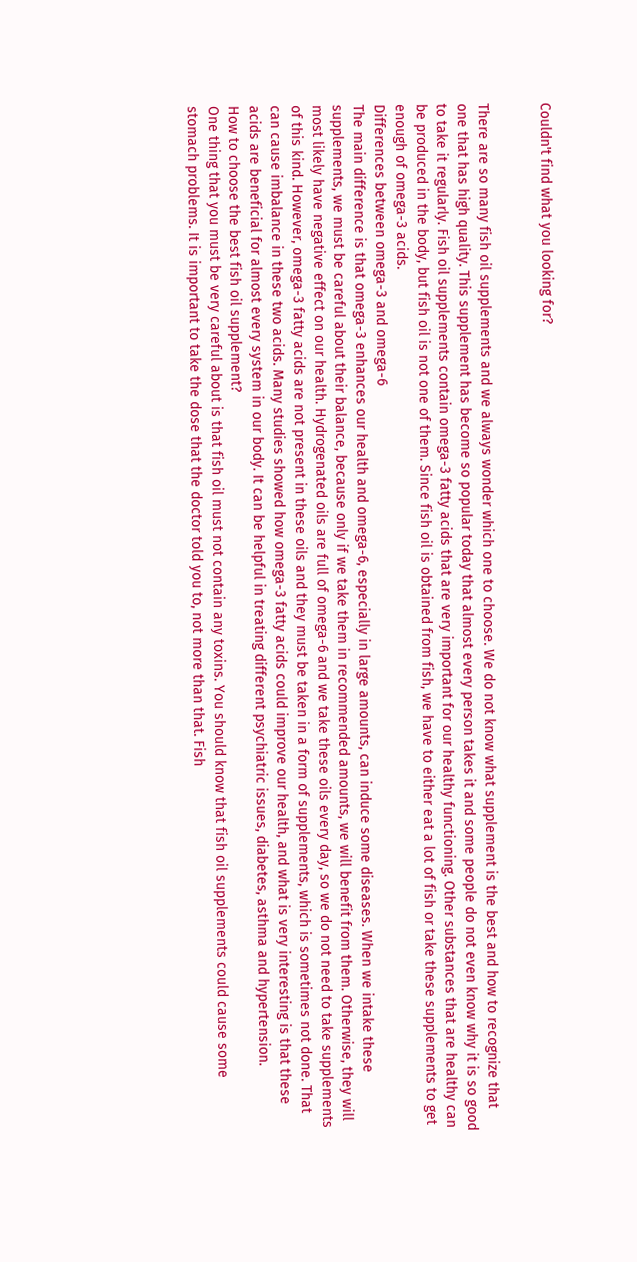Couldn't find what you looking for?


There are so many fish oil supplements and we always wonder which one to choose. We do not know what supplement is the best and how to recognize that one that has high quality. This supplement has become so popular today that almost every person takes it and some people do not even know why it is so good to take it regularly. Fish oil supplements contain omega-3 fatty acids that are very important for our healthy functioning. Other substances that are healthy can be produced in the body, but fish oil is not one of them. Since fish oil is obtained from fish, we have to either eat a lot of fish or take these supplements to get enough of omega-3 acids.
Differences between omega-3 and omega-6
The main difference is that omega-3 enhances our health and omega-6, especially in large amounts, can induce some diseases. When we intake these supplements, we must be careful about their balance, because only if we take them in recommended amounts, we will benefit from them. Otherwise, they will most likely have negative effect on our health. Hydrogenated oils are full of omega-6 and we take these oils every day, so we do not need to take supplements of this kind. However, omega-3 fatty acids are not present in these oils and they must be taken in a form of supplements, which is sometimes not done. That can cause imbalance in these two acids. Many studies showed how omega-3 fatty acids could improve our health, and what is very interesting is that these acids are beneficial for almost every system in our body. It can be helpful in treating different psychiatric issues, diabetes, asthma and hypertension.
How to choose the best fish oil supplement?
One thing that you must be very careful about is that fish oil must not contain any toxins. You should know that fish oil supplements could cause some stomach problems. It is important to take the dose that the doctor told you to, not more than that. Fish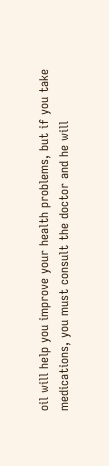oil will help you improve your health problems, but if you take medications, you must consult the doctor and he will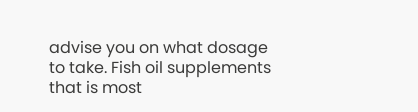advise you on what dosage to take. Fish oil supplements that is most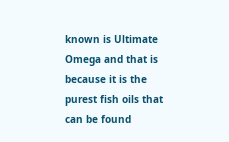known is Ultimate Omega and that is because it is the purest fish oils that can be found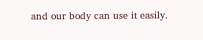and our body can use it easily.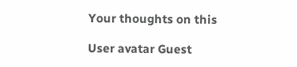Your thoughts on this

User avatar Guest